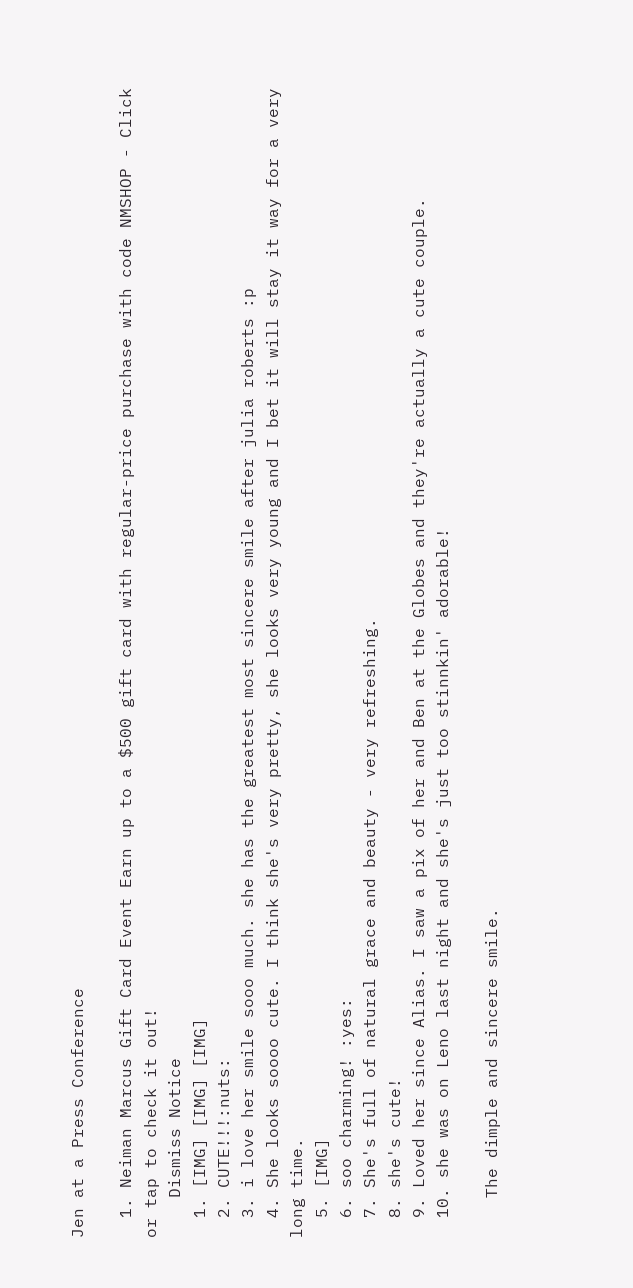Jen at a Press Conference

  1. Neiman Marcus Gift Card Event Earn up to a $500 gift card with regular-price purchase with code NMSHOP - Click or tap to check it out!
    Dismiss Notice
  1. [IMG] [IMG] [IMG]
  2. CUTE!!!:nuts:
  3. i love her smile sooo much. she has the greatest most sincere smile after julia roberts :p
  4. She looks soooo cute. I think she's very pretty, she looks very young and I bet it will stay it way for a very long time.
  5. [IMG]
  6. soo charming! :yes:
  7. She's full of natural grace and beauty - very refreshing.
  8. she's cute!
  9. Loved her since Alias. I saw a pix of her and Ben at the Globes and they're actually a cute couple.
  10. she was on Leno last night and she's just too stinnkin' adorable!

    The dimple and sincere smile.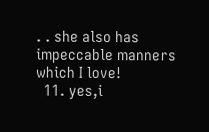. . she also has impeccable manners which I love!
  11. yes,i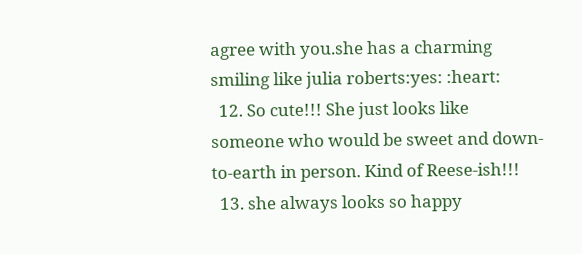agree with you.she has a charming smiling like julia roberts:yes: :heart:
  12. So cute!!! She just looks like someone who would be sweet and down-to-earth in person. Kind of Reese-ish!!!
  13. she always looks so happy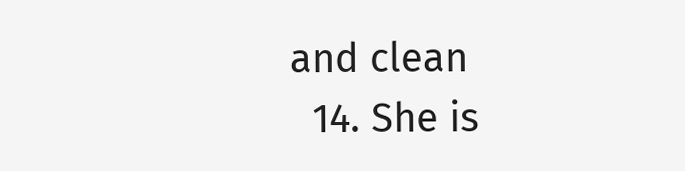and clean
  14. She is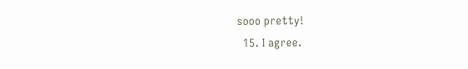sooo pretty!
  15. I agree.